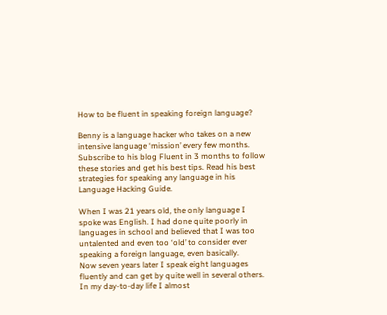How to be fluent in speaking foreign language?

Benny is a language hacker who takes on a new intensive language ‘mission’ every few months. Subscribe to his blog Fluent in 3 months to follow these stories and get his best tips. Read his best strategies for speaking any language in his Language Hacking Guide.

When I was 21 years old, the only language I spoke was English. I had done quite poorly in languages in school and believed that I was too untalented and even too ‘old’ to consider ever speaking a foreign language, even basically.
Now seven years later I speak eight languages fluently and can get by quite well in several others. In my day-to-day life I almost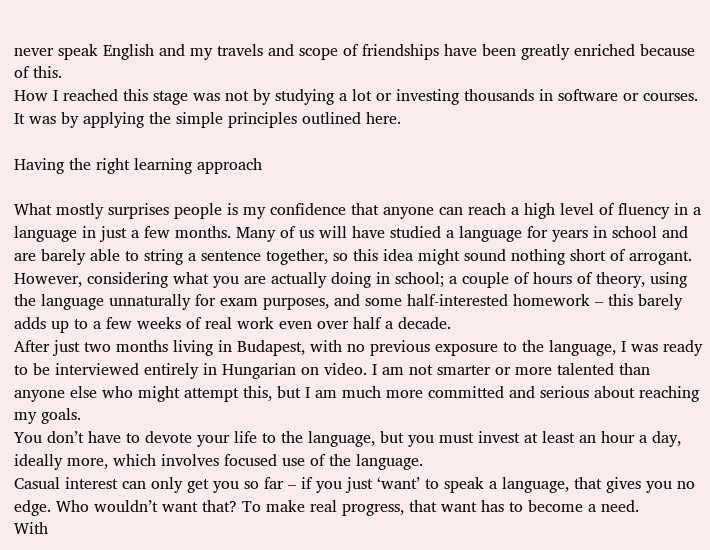never speak English and my travels and scope of friendships have been greatly enriched because of this.
How I reached this stage was not by studying a lot or investing thousands in software or courses. It was by applying the simple principles outlined here.

Having the right learning approach

What mostly surprises people is my confidence that anyone can reach a high level of fluency in a language in just a few months. Many of us will have studied a language for years in school and are barely able to string a sentence together, so this idea might sound nothing short of arrogant.
However, considering what you are actually doing in school; a couple of hours of theory, using the language unnaturally for exam purposes, and some half-interested homework – this barely adds up to a few weeks of real work even over half a decade.
After just two months living in Budapest, with no previous exposure to the language, I was ready to be interviewed entirely in Hungarian on video. I am not smarter or more talented than anyone else who might attempt this, but I am much more committed and serious about reaching my goals.
You don’t have to devote your life to the language, but you must invest at least an hour a day, ideally more, which involves focused use of the language.
Casual interest can only get you so far – if you just ‘want’ to speak a language, that gives you no edge. Who wouldn’t want that? To make real progress, that want has to become a need.
With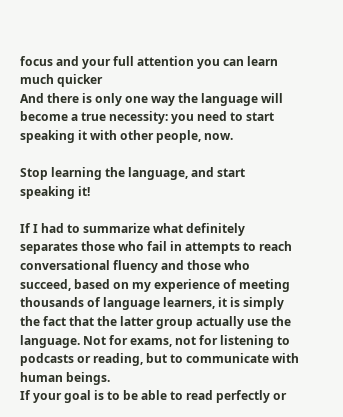focus and your full attention you can learn much quicker
And there is only one way the language will become a true necessity: you need to start speaking it with other people, now.

Stop learning the language, and start speaking it!

If I had to summarize what definitely separates those who fail in attempts to reach conversational fluency and those who succeed, based on my experience of meeting thousands of language learners, it is simply the fact that the latter group actually use the language. Not for exams, not for listening to podcasts or reading, but to communicate with human beings.
If your goal is to be able to read perfectly or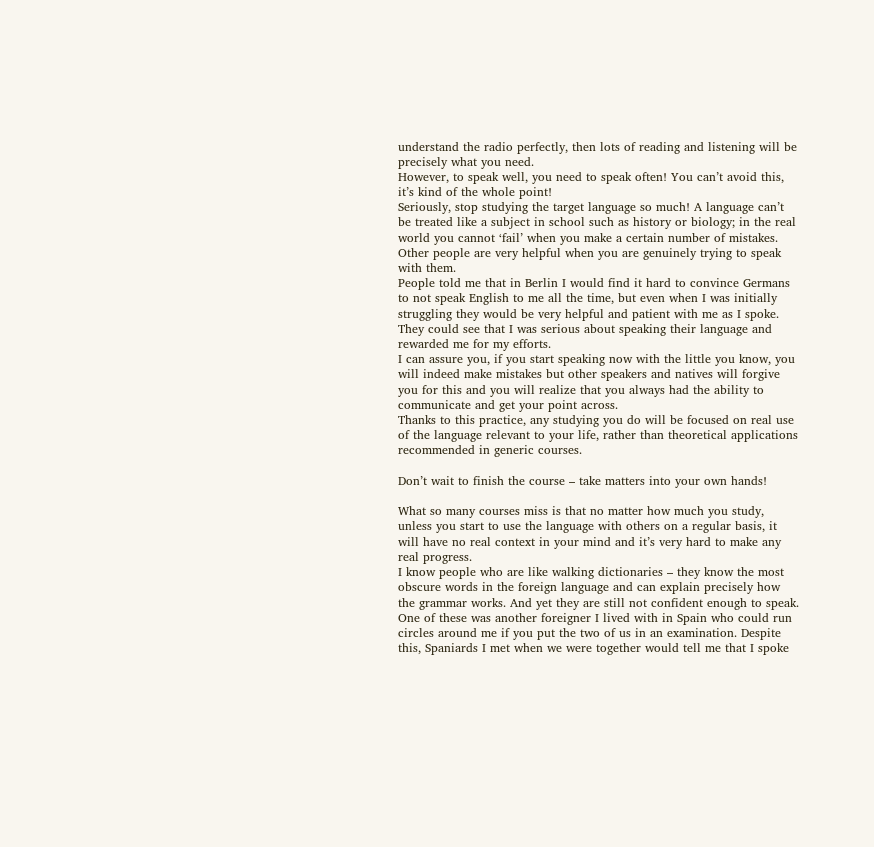understand the radio perfectly, then lots of reading and listening will be precisely what you need.
However, to speak well, you need to speak often! You can’t avoid this, it’s kind of the whole point!
Seriously, stop studying the target language so much! A language can’t be treated like a subject in school such as history or biology; in the real world you cannot ‘fail’ when you make a certain number of mistakes. Other people are very helpful when you are genuinely trying to speak with them.
People told me that in Berlin I would find it hard to convince Germans to not speak English to me all the time, but even when I was initially struggling they would be very helpful and patient with me as I spoke. They could see that I was serious about speaking their language and rewarded me for my efforts.
I can assure you, if you start speaking now with the little you know, you will indeed make mistakes but other speakers and natives will forgive you for this and you will realize that you always had the ability to communicate and get your point across.
Thanks to this practice, any studying you do will be focused on real use of the language relevant to your life, rather than theoretical applications recommended in generic courses.

Don’t wait to finish the course – take matters into your own hands!

What so many courses miss is that no matter how much you study, unless you start to use the language with others on a regular basis, it will have no real context in your mind and it’s very hard to make any real progress.
I know people who are like walking dictionaries – they know the most obscure words in the foreign language and can explain precisely how the grammar works. And yet they are still not confident enough to speak.
One of these was another foreigner I lived with in Spain who could run circles around me if you put the two of us in an examination. Despite this, Spaniards I met when we were together would tell me that I spoke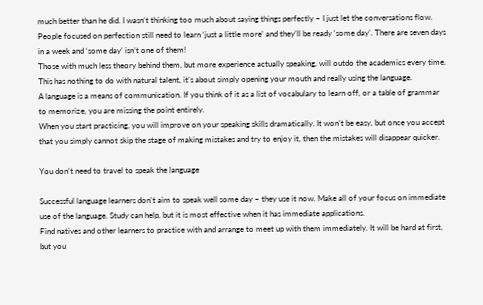much better than he did. I wasn’t thinking too much about saying things perfectly – I just let the conversations flow.
People focused on perfection still need to learn ‘just a little more’ and they’ll be ready ‘some day’. There are seven days in a week and ‘some day’ isn’t one of them!
Those with much less theory behind them, but more experience actually speaking, will outdo the academics every time. This has nothing to do with natural talent, it’s about simply opening your mouth and really using the language.
A language is a means of communication. If you think of it as a list of vocabulary to learn off, or a table of grammar to memorize, you are missing the point entirely.
When you start practicing, you will improve on your speaking skills dramatically. It won’t be easy, but once you accept that you simply cannot skip the stage of making mistakes and try to enjoy it, then the mistakes will disappear quicker.

You don’t need to travel to speak the language

Successful language learners don’t aim to speak well some day – they use it now. Make all of your focus on immediate use of the language. Study can help, but it is most effective when it has immediate applications.
Find natives and other learners to practice with and arrange to meet up with them immediately. It will be hard at first, but you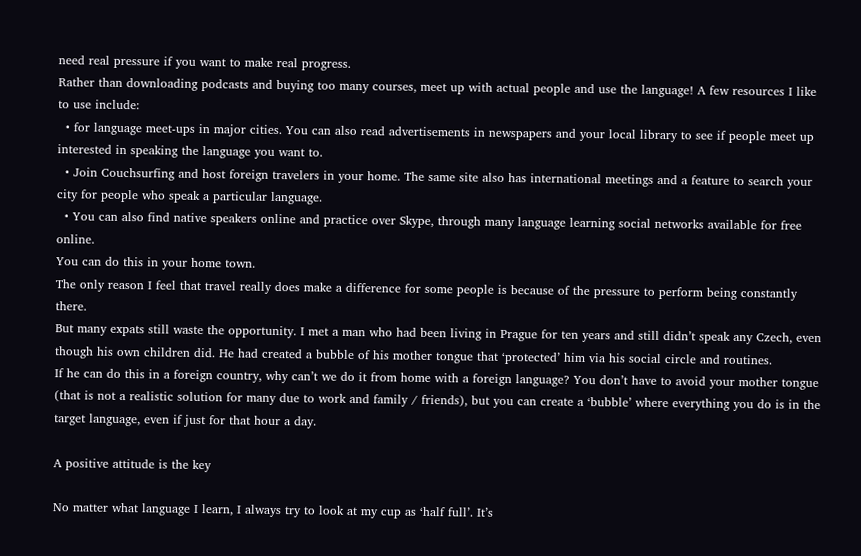need real pressure if you want to make real progress.
Rather than downloading podcasts and buying too many courses, meet up with actual people and use the language! A few resources I like to use include:
  • for language meet-ups in major cities. You can also read advertisements in newspapers and your local library to see if people meet up interested in speaking the language you want to.
  • Join Couchsurfing and host foreign travelers in your home. The same site also has international meetings and a feature to search your city for people who speak a particular language.
  • You can also find native speakers online and practice over Skype, through many language learning social networks available for free online.
You can do this in your home town.
The only reason I feel that travel really does make a difference for some people is because of the pressure to perform being constantly there.
But many expats still waste the opportunity. I met a man who had been living in Prague for ten years and still didn’t speak any Czech, even though his own children did. He had created a bubble of his mother tongue that ‘protected’ him via his social circle and routines.
If he can do this in a foreign country, why can’t we do it from home with a foreign language? You don’t have to avoid your mother tongue (that is not a realistic solution for many due to work and family / friends), but you can create a ‘bubble’ where everything you do is in the target language, even if just for that hour a day.

A positive attitude is the key

No matter what language I learn, I always try to look at my cup as ‘half full’. It’s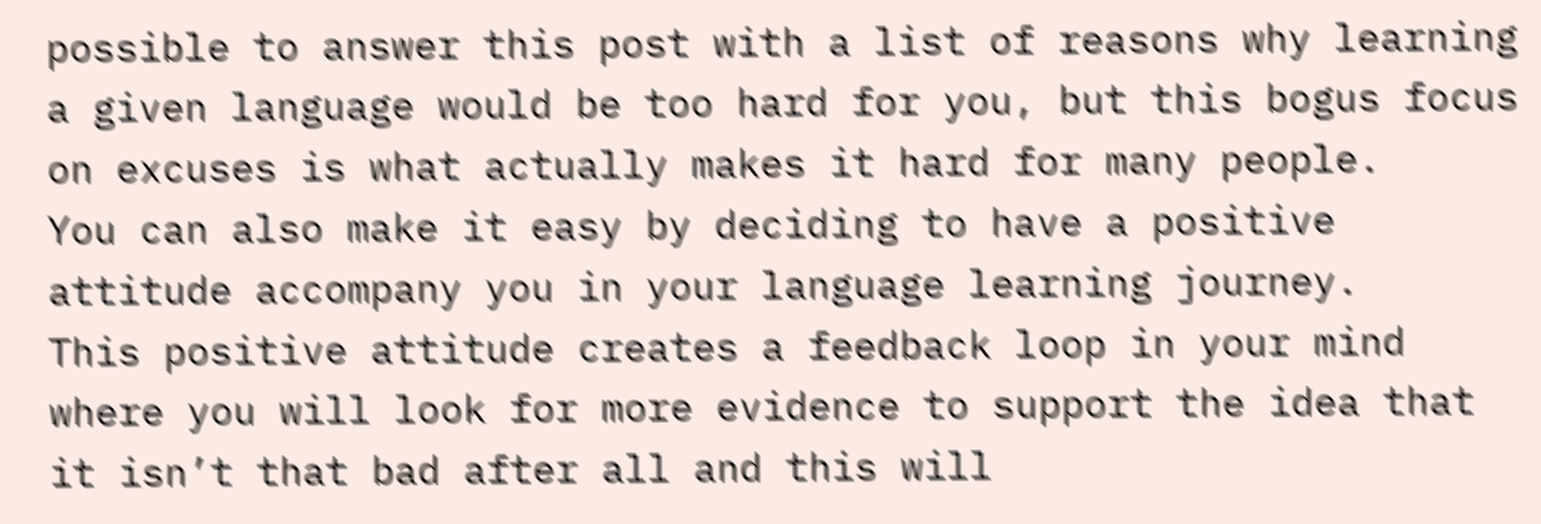possible to answer this post with a list of reasons why learning a given language would be too hard for you, but this bogus focus on excuses is what actually makes it hard for many people.
You can also make it easy by deciding to have a positive attitude accompany you in your language learning journey.
This positive attitude creates a feedback loop in your mind where you will look for more evidence to support the idea that it isn’t that bad after all and this will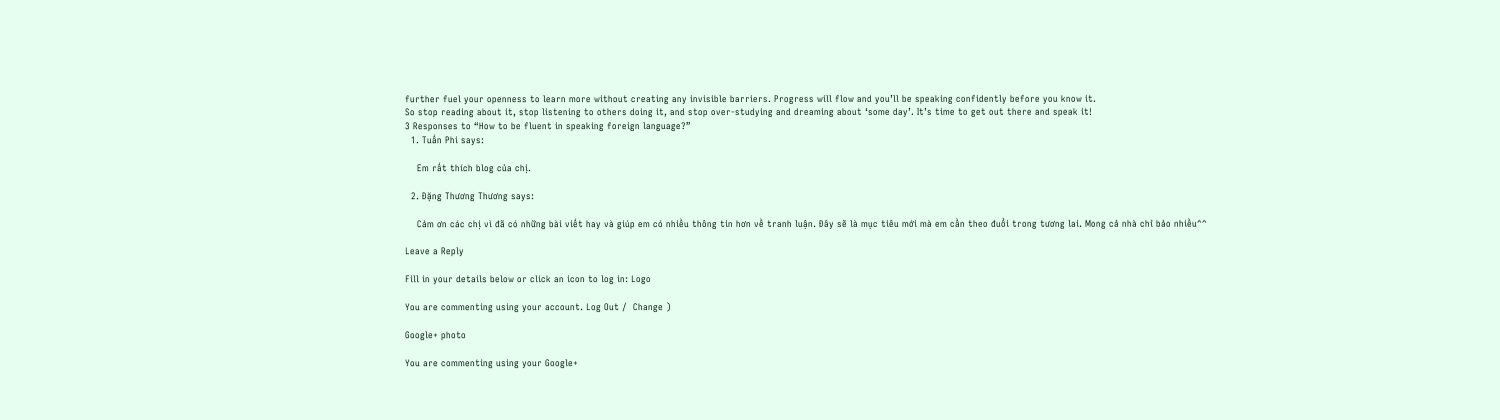further fuel your openness to learn more without creating any invisible barriers. Progress will flow and you’ll be speaking confidently before you know it.
So stop reading about it, stop listening to others doing it, and stop over-studying and dreaming about ‘some day’. It’s time to get out there and speak it!
3 Responses to “How to be fluent in speaking foreign language?”
  1. Tuấn Phi says:

    Em rất thích blog của chị.

  2. Đặng Thương Thương says:

    Cảm ơn các chị vì đã có những bài viết hay và giúp em có nhiều thông tin hơn về tranh luận. Đây sẽ là mục tiêu mới mà em cần theo đuổi trong tương lai. Mong cả nhà chỉ bảo nhiều^^

Leave a Reply

Fill in your details below or click an icon to log in: Logo

You are commenting using your account. Log Out /  Change )

Google+ photo

You are commenting using your Google+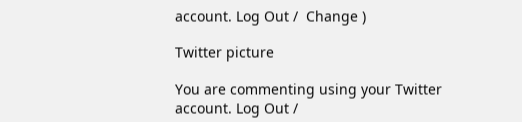account. Log Out /  Change )

Twitter picture

You are commenting using your Twitter account. Log Out /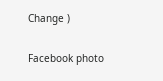Change )

Facebook photo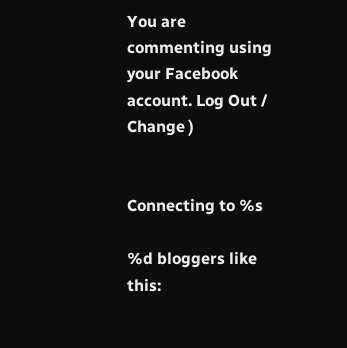You are commenting using your Facebook account. Log Out /  Change )


Connecting to %s

%d bloggers like this: